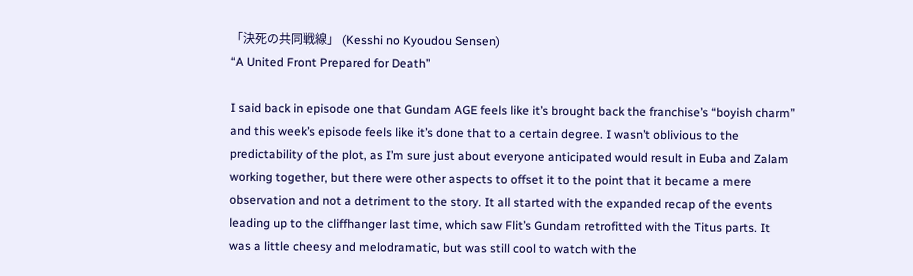「決死の共同戦線」 (Kesshi no Kyoudou Sensen)
“A United Front Prepared for Death”

I said back in episode one that Gundam AGE feels like it’s brought back the franchise’s “boyish charm” and this week’s episode feels like it’s done that to a certain degree. I wasn’t oblivious to the predictability of the plot, as I’m sure just about everyone anticipated would result in Euba and Zalam working together, but there were other aspects to offset it to the point that it became a mere observation and not a detriment to the story. It all started with the expanded recap of the events leading up to the cliffhanger last time, which saw Flit’s Gundam retrofitted with the Titus parts. It was a little cheesy and melodramatic, but was still cool to watch with the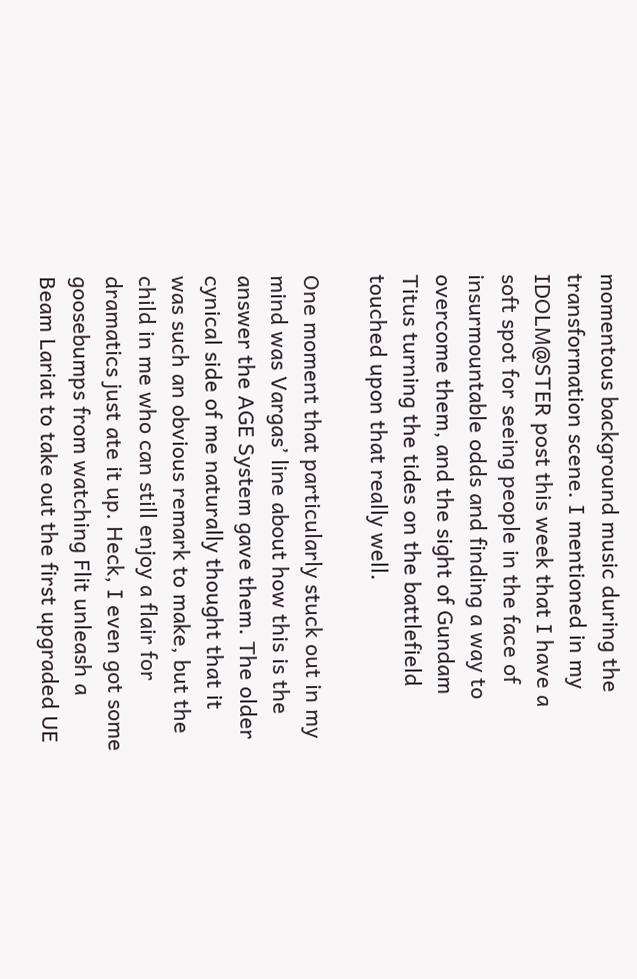momentous background music during the transformation scene. I mentioned in my IDOLM@STER post this week that I have a soft spot for seeing people in the face of insurmountable odds and finding a way to overcome them, and the sight of Gundam Titus turning the tides on the battlefield touched upon that really well.

One moment that particularly stuck out in my mind was Vargas’ line about how this is the answer the AGE System gave them. The older cynical side of me naturally thought that it was such an obvious remark to make, but the child in me who can still enjoy a flair for dramatics just ate it up. Heck, I even got some goosebumps from watching Flit unleash a Beam Lariat to take out the first upgraded UE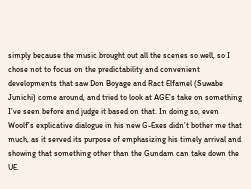simply because the music brought out all the scenes so well, so I chose not to focus on the predictability and convenient developments that saw Don Boyage and Ract Elfamel (Suwabe Junichi) come around, and tried to look at AGE’s take on something I’ve seen before and judge it based on that. In doing so, even Woolf’s explicative dialogue in his new G-Exes didn’t bother me that much, as it served its purpose of emphasizing his timely arrival and showing that something other than the Gundam can take down the UE.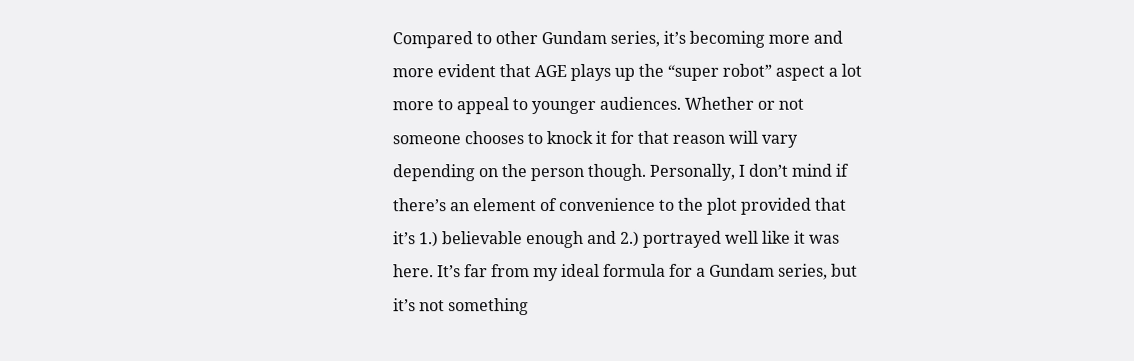Compared to other Gundam series, it’s becoming more and more evident that AGE plays up the “super robot” aspect a lot more to appeal to younger audiences. Whether or not someone chooses to knock it for that reason will vary depending on the person though. Personally, I don’t mind if there’s an element of convenience to the plot provided that it’s 1.) believable enough and 2.) portrayed well like it was here. It’s far from my ideal formula for a Gundam series, but it’s not something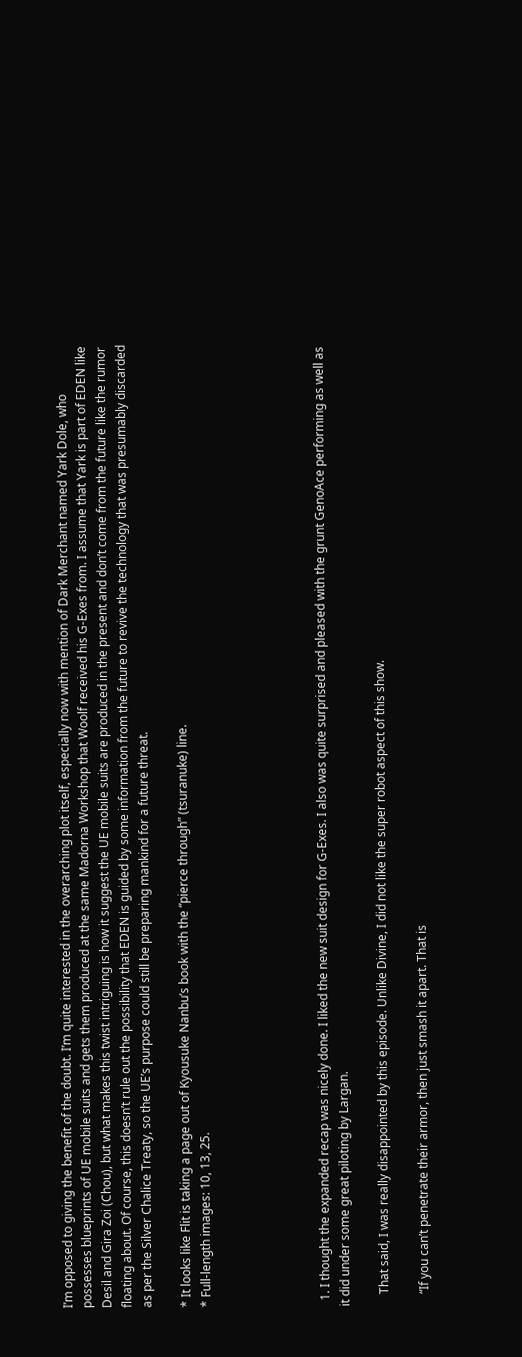I’m opposed to giving the benefit of the doubt. I’m quite interested in the overarching plot itself, especially now with mention of Dark Merchant named Yark Dole, who possesses blueprints of UE mobile suits and gets them produced at the same Madorna Workshop that Woolf received his G-Exes from. I assume that Yark is part of EDEN like Desil and Gira Zoi (Chou), but what makes this twist intriguing is how it suggest the UE mobile suits are produced in the present and don’t come from the future like the rumor floating about. Of course, this doesn’t rule out the possibility that EDEN is guided by some information from the future to revive the technology that was presumably discarded as per the Silver Chalice Treaty, so the UE’s purpose could still be preparing mankind for a future threat.

* It looks like Flit is taking a page out of Kyousuke Nanbu’s book with the “pierce through” (tsuranuke) line.
* Full-length images: 10, 13, 25.





  1. I thought the expanded recap was nicely done. I liked the new suit design for G-Exes. I also was quite surprised and pleased with the grunt GenoAce performing as well as it did under some great piloting by Largan.

    That said, I was really disappointed by this episode. Unlike Divine, I did not like the super robot aspect of this show.

    “If you can’t penetrate their armor, then just smash it apart. That is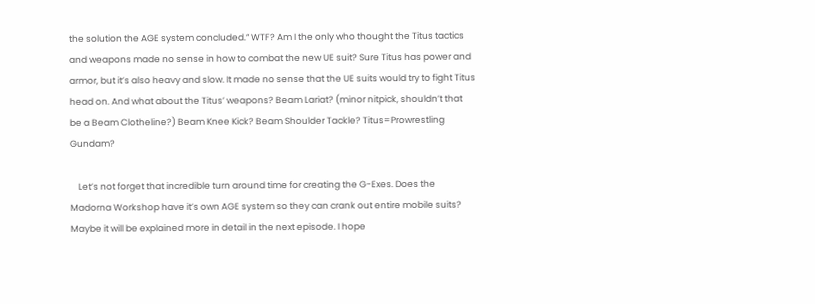the solution the AGE system concluded.” WTF? Am I the only who thought the Titus tactics and weapons made no sense in how to combat the new UE suit? Sure Titus has power and armor, but it’s also heavy and slow. It made no sense that the UE suits would try to fight Titus head on. And what about the Titus’ weapons? Beam Lariat? (minor nitpick, shouldn’t that be a Beam Clotheline?) Beam Knee Kick? Beam Shoulder Tackle? Titus=Prowrestling Gundam?

    Let’s not forget that incredible turn around time for creating the G-Exes. Does the Madorna Workshop have it’s own AGE system so they can crank out entire mobile suits? Maybe it will be explained more in detail in the next episode. I hope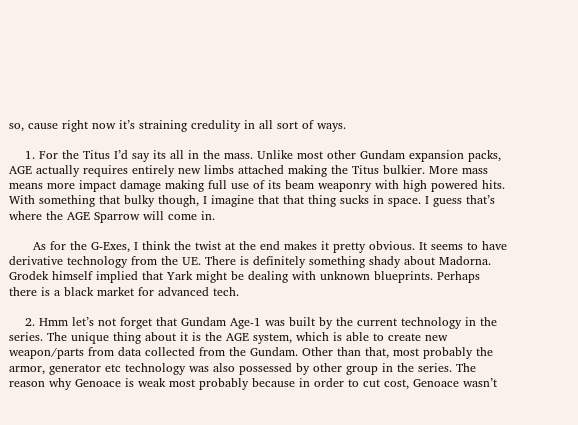so, cause right now it’s straining credulity in all sort of ways.

    1. For the Titus I’d say its all in the mass. Unlike most other Gundam expansion packs, AGE actually requires entirely new limbs attached making the Titus bulkier. More mass means more impact damage making full use of its beam weaponry with high powered hits. With something that bulky though, I imagine that that thing sucks in space. I guess that’s where the AGE Sparrow will come in.

      As for the G-Exes, I think the twist at the end makes it pretty obvious. It seems to have derivative technology from the UE. There is definitely something shady about Madorna. Grodek himself implied that Yark might be dealing with unknown blueprints. Perhaps there is a black market for advanced tech.

    2. Hmm let’s not forget that Gundam Age-1 was built by the current technology in the series. The unique thing about it is the AGE system, which is able to create new weapon/parts from data collected from the Gundam. Other than that, most probably the armor, generator etc technology was also possessed by other group in the series. The reason why Genoace is weak most probably because in order to cut cost, Genoace wasn’t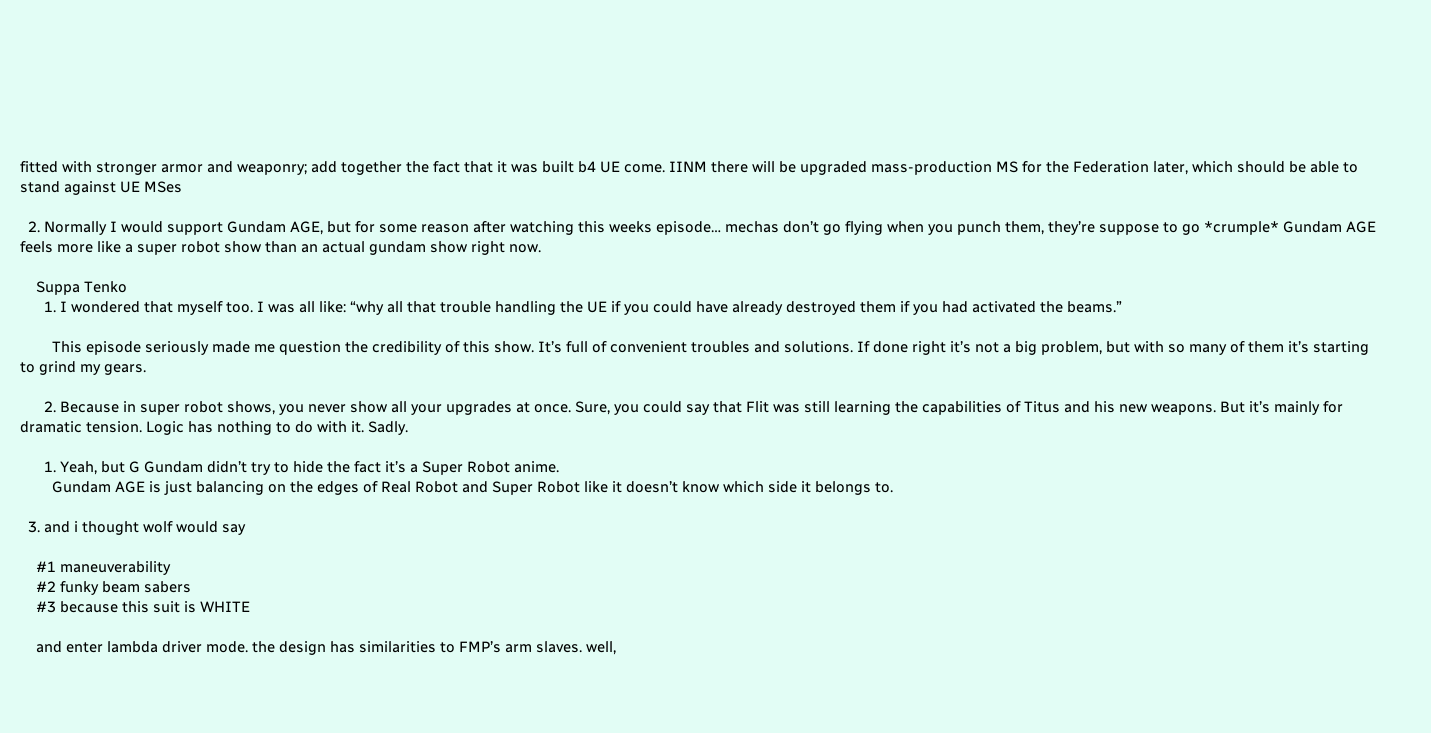fitted with stronger armor and weaponry; add together the fact that it was built b4 UE come. IINM there will be upgraded mass-production MS for the Federation later, which should be able to stand against UE MSes

  2. Normally I would support Gundam AGE, but for some reason after watching this weeks episode… mechas don’t go flying when you punch them, they’re suppose to go *crumple* Gundam AGE feels more like a super robot show than an actual gundam show right now.

    Suppa Tenko
      1. I wondered that myself too. I was all like: “why all that trouble handling the UE if you could have already destroyed them if you had activated the beams.”

        This episode seriously made me question the credibility of this show. It’s full of convenient troubles and solutions. If done right it’s not a big problem, but with so many of them it’s starting to grind my gears.

      2. Because in super robot shows, you never show all your upgrades at once. Sure, you could say that Flit was still learning the capabilities of Titus and his new weapons. But it’s mainly for dramatic tension. Logic has nothing to do with it. Sadly.

      1. Yeah, but G Gundam didn’t try to hide the fact it’s a Super Robot anime.
        Gundam AGE is just balancing on the edges of Real Robot and Super Robot like it doesn’t know which side it belongs to.

  3. and i thought wolf would say

    #1 maneuverability
    #2 funky beam sabers
    #3 because this suit is WHITE

    and enter lambda driver mode. the design has similarities to FMP’s arm slaves. well,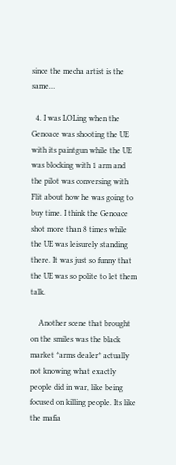since the mecha artist is the same…

  4. I was LOLing when the Genoace was shooting the UE with its paintgun while the UE was blocking with 1 arm and the pilot was conversing with Flit about how he was going to buy time. I think the Genoace shot more than 8 times while the UE was leisurely standing there. It was just so funny that the UE was so polite to let them talk.

    Another scene that brought on the smiles was the black market *arms dealer* actually not knowing what exactly people did in war, like being focused on killing people. Its like the mafia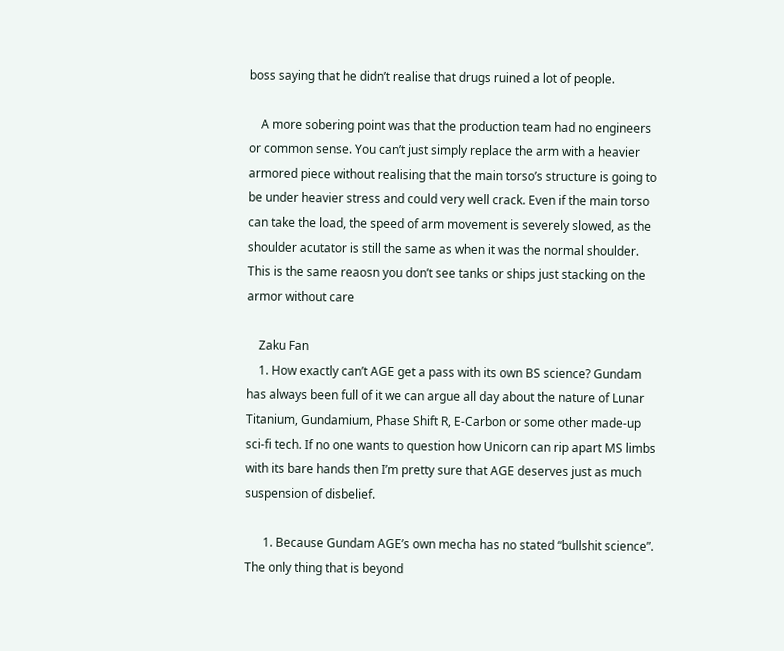boss saying that he didn’t realise that drugs ruined a lot of people.

    A more sobering point was that the production team had no engineers or common sense. You can’t just simply replace the arm with a heavier armored piece without realising that the main torso’s structure is going to be under heavier stress and could very well crack. Even if the main torso can take the load, the speed of arm movement is severely slowed, as the shoulder acutator is still the same as when it was the normal shoulder. This is the same reaosn you don’t see tanks or ships just stacking on the armor without care

    Zaku Fan
    1. How exactly can’t AGE get a pass with its own BS science? Gundam has always been full of it we can argue all day about the nature of Lunar Titanium, Gundamium, Phase Shift R, E-Carbon or some other made-up sci-fi tech. If no one wants to question how Unicorn can rip apart MS limbs with its bare hands then I’m pretty sure that AGE deserves just as much suspension of disbelief.

      1. Because Gundam AGE’s own mecha has no stated “bullshit science”. The only thing that is beyond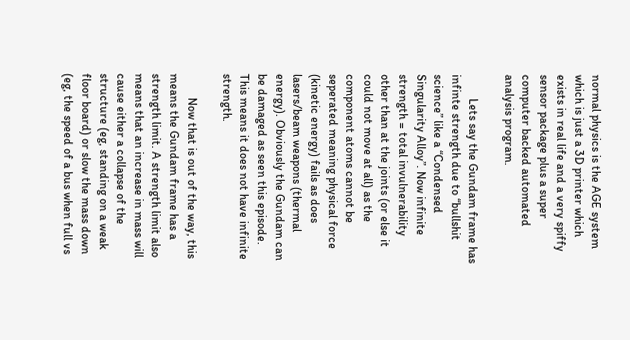normal physics is the AGE system which is just a 3D printer which exists in real life and a very spiffy sensor package plus a super computer backed automated analysis program.

        Lets say the Gundam frame has infinte strength due to “bullshit science” like a “Condensed Singularity Alloy”. Now infinite strength = total invulnerability other than at the joints (or else it could not move at all) as the component atoms cannot be seperated meaning physical force (kinetic energy) fails as does lasers/beam weapons (thermal energy). Obviously the Gundam can be damaged as seen this episode. This means it does not have infinite strength.

        Now that is out of the way, this means the Gundam frame has a strength limit. A strength limit also means that an increase in mass will cause either a collapse of the structure (eg, standing on a weak floor board) or slow the mass down (eg, the speed of a bus when full vs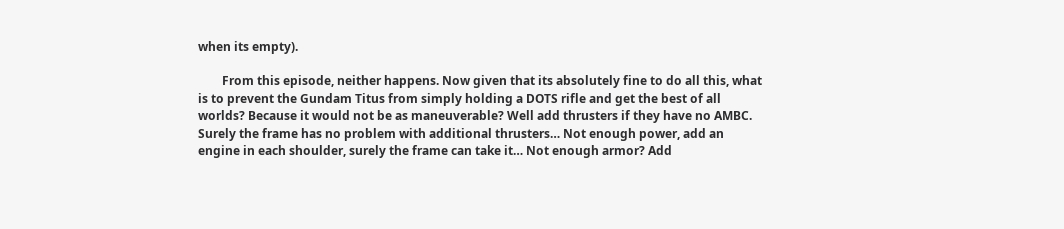when its empty).

        From this episode, neither happens. Now given that its absolutely fine to do all this, what is to prevent the Gundam Titus from simply holding a DOTS rifle and get the best of all worlds? Because it would not be as maneuverable? Well add thrusters if they have no AMBC. Surely the frame has no problem with additional thrusters… Not enough power, add an engine in each shoulder, surely the frame can take it… Not enough armor? Add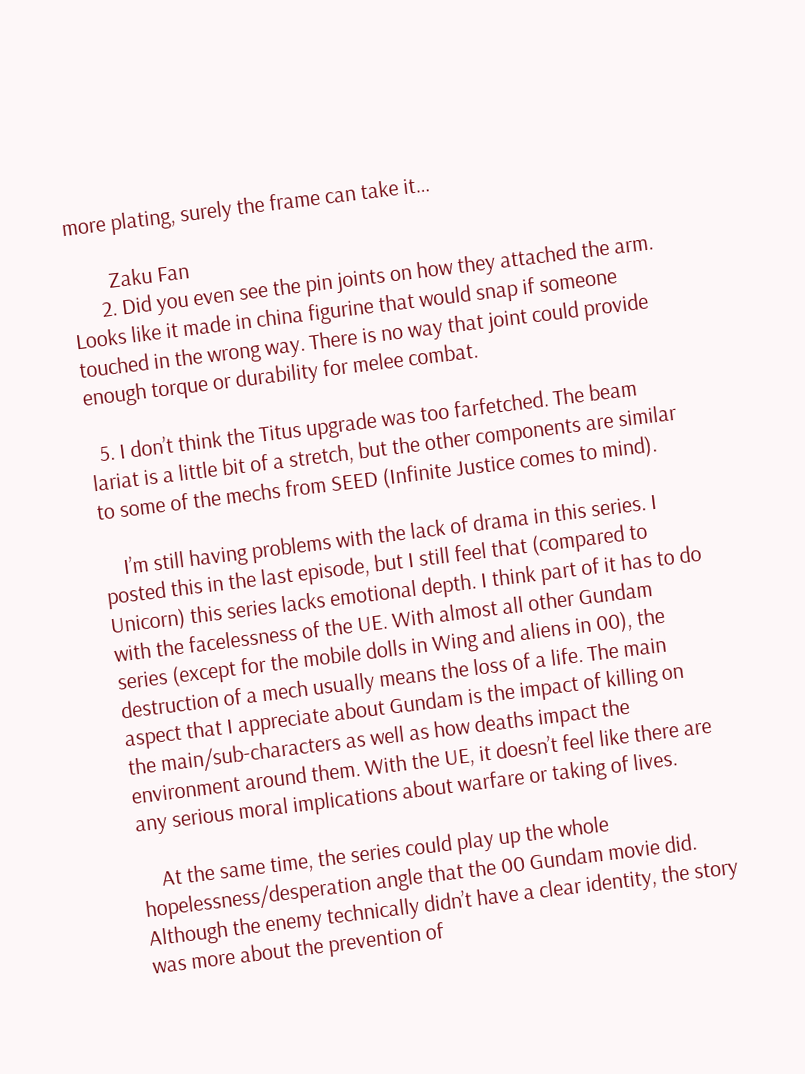more plating, surely the frame can take it…

        Zaku Fan
      2. Did you even see the pin joints on how they attached the arm. Looks like it made in china figurine that would snap if someone touched in the wrong way. There is no way that joint could provide enough torque or durability for melee combat.

  5. I don’t think the Titus upgrade was too farfetched. The beam lariat is a little bit of a stretch, but the other components are similar to some of the mechs from SEED (Infinite Justice comes to mind).

    I’m still having problems with the lack of drama in this series. I posted this in the last episode, but I still feel that (compared to Unicorn) this series lacks emotional depth. I think part of it has to do with the facelessness of the UE. With almost all other Gundam series (except for the mobile dolls in Wing and aliens in 00), the destruction of a mech usually means the loss of a life. The main aspect that I appreciate about Gundam is the impact of killing on the main/sub-characters as well as how deaths impact the environment around them. With the UE, it doesn’t feel like there are any serious moral implications about warfare or taking of lives.

    At the same time, the series could play up the whole hopelessness/desperation angle that the 00 Gundam movie did. Although the enemy technically didn’t have a clear identity, the story was more about the prevention of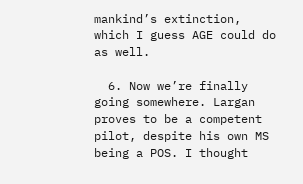mankind’s extinction, which I guess AGE could do as well.

  6. Now we’re finally going somewhere. Largan proves to be a competent pilot, despite his own MS being a POS. I thought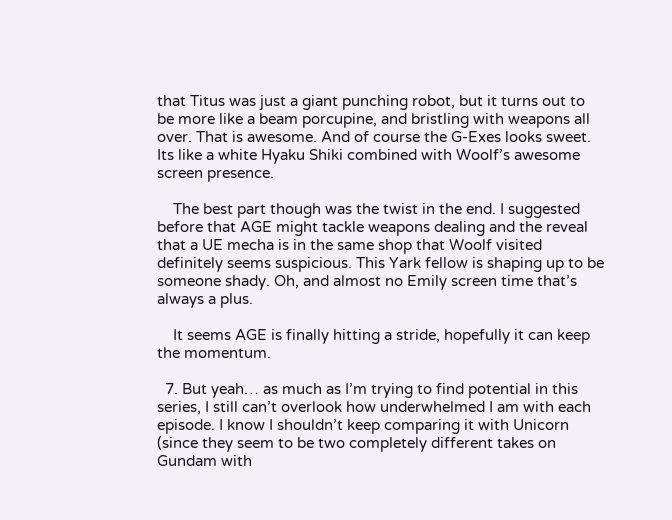that Titus was just a giant punching robot, but it turns out to be more like a beam porcupine, and bristling with weapons all over. That is awesome. And of course the G-Exes looks sweet. Its like a white Hyaku Shiki combined with Woolf’s awesome screen presence.

    The best part though was the twist in the end. I suggested before that AGE might tackle weapons dealing and the reveal that a UE mecha is in the same shop that Woolf visited definitely seems suspicious. This Yark fellow is shaping up to be someone shady. Oh, and almost no Emily screen time that’s always a plus.

    It seems AGE is finally hitting a stride, hopefully it can keep the momentum.

  7. But yeah… as much as I’m trying to find potential in this series, I still can’t overlook how underwhelmed I am with each episode. I know I shouldn’t keep comparing it with Unicorn (since they seem to be two completely different takes on Gundam with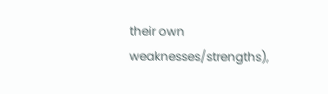their own weaknesses/strengths),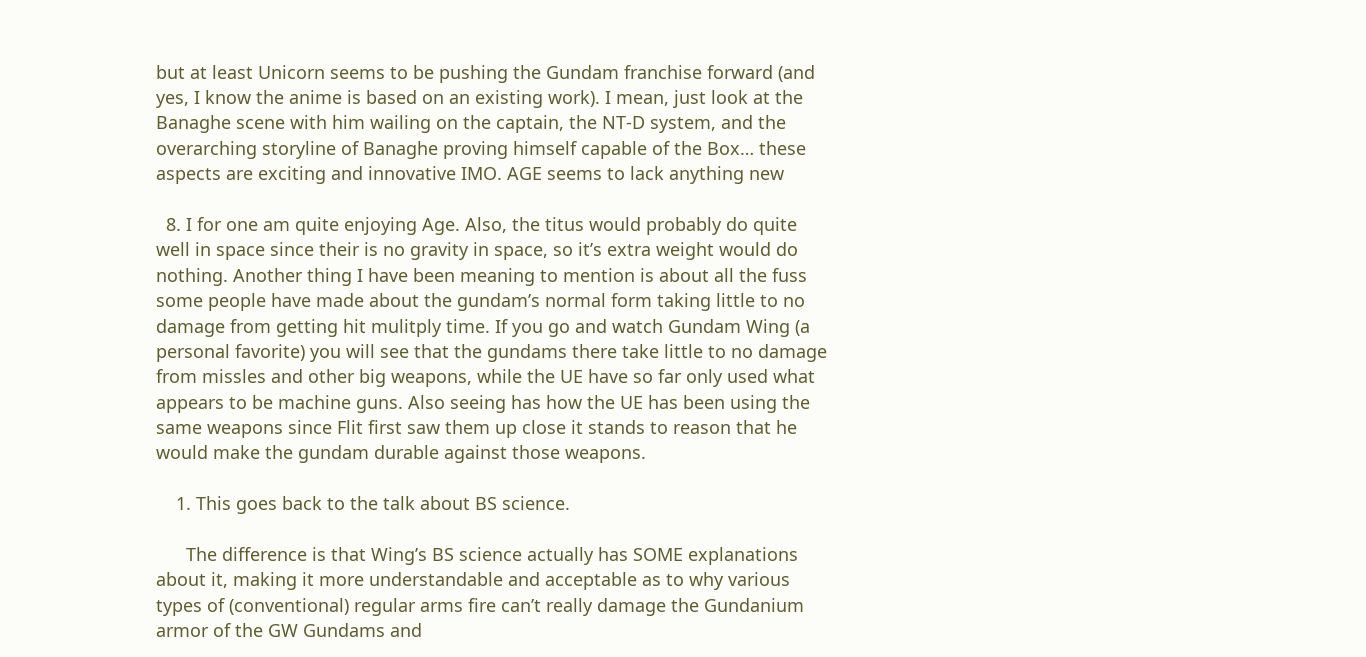but at least Unicorn seems to be pushing the Gundam franchise forward (and yes, I know the anime is based on an existing work). I mean, just look at the Banaghe scene with him wailing on the captain, the NT-D system, and the overarching storyline of Banaghe proving himself capable of the Box… these aspects are exciting and innovative IMO. AGE seems to lack anything new

  8. I for one am quite enjoying Age. Also, the titus would probably do quite well in space since their is no gravity in space, so it’s extra weight would do nothing. Another thing I have been meaning to mention is about all the fuss some people have made about the gundam’s normal form taking little to no damage from getting hit mulitply time. If you go and watch Gundam Wing (a personal favorite) you will see that the gundams there take little to no damage from missles and other big weapons, while the UE have so far only used what appears to be machine guns. Also seeing has how the UE has been using the same weapons since Flit first saw them up close it stands to reason that he would make the gundam durable against those weapons.

    1. This goes back to the talk about BS science.

      The difference is that Wing’s BS science actually has SOME explanations about it, making it more understandable and acceptable as to why various types of (conventional) regular arms fire can’t really damage the Gundanium armor of the GW Gundams and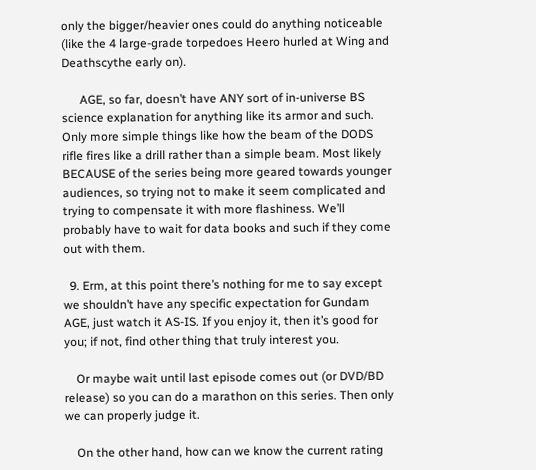only the bigger/heavier ones could do anything noticeable (like the 4 large-grade torpedoes Heero hurled at Wing and Deathscythe early on).

      AGE, so far, doesn’t have ANY sort of in-universe BS science explanation for anything like its armor and such. Only more simple things like how the beam of the DODS rifle fires like a drill rather than a simple beam. Most likely BECAUSE of the series being more geared towards younger audiences, so trying not to make it seem complicated and trying to compensate it with more flashiness. We’ll probably have to wait for data books and such if they come out with them.

  9. Erm, at this point there’s nothing for me to say except we shouldn’t have any specific expectation for Gundam AGE, just watch it AS-IS. If you enjoy it, then it’s good for you; if not, find other thing that truly interest you.

    Or maybe wait until last episode comes out (or DVD/BD release) so you can do a marathon on this series. Then only we can properly judge it.

    On the other hand, how can we know the current rating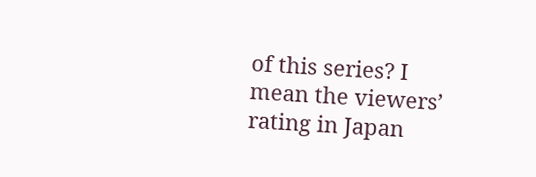of this series? I mean the viewers’ rating in Japan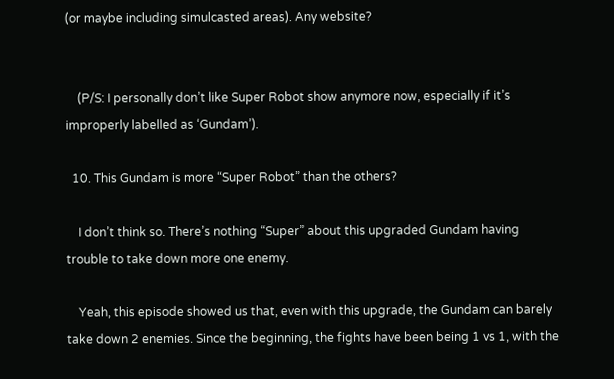(or maybe including simulcasted areas). Any website?


    (P/S: I personally don’t like Super Robot show anymore now, especially if it’s improperly labelled as ‘Gundam’).

  10. This Gundam is more “Super Robot” than the others?

    I don’t think so. There’s nothing “Super” about this upgraded Gundam having trouble to take down more one enemy.

    Yeah, this episode showed us that, even with this upgrade, the Gundam can barely take down 2 enemies. Since the beginning, the fights have been being 1 vs 1, with the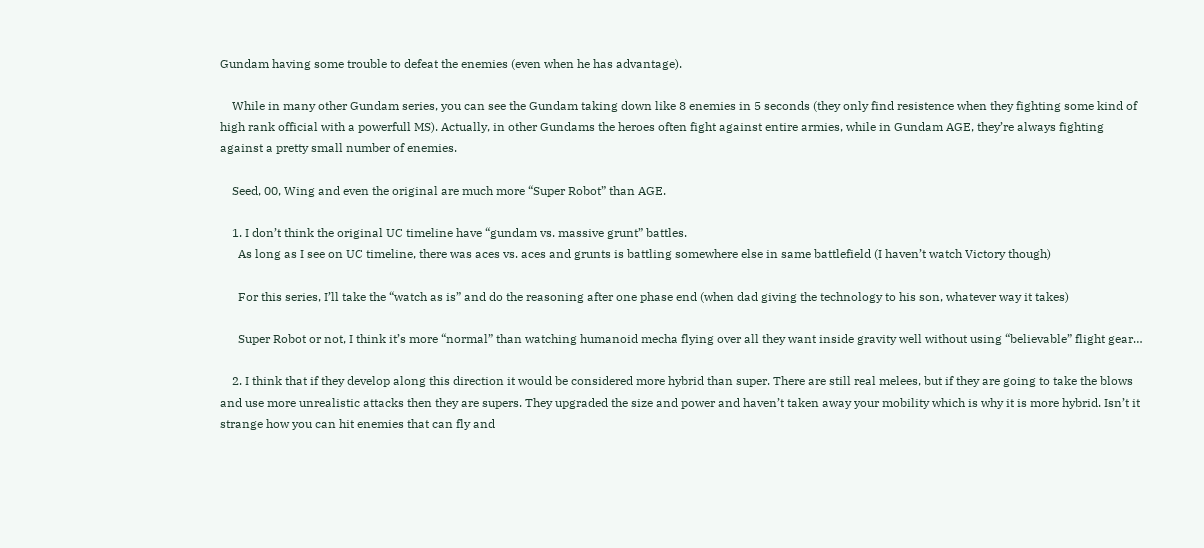Gundam having some trouble to defeat the enemies (even when he has advantage).

    While in many other Gundam series, you can see the Gundam taking down like 8 enemies in 5 seconds (they only find resistence when they fighting some kind of high rank official with a powerfull MS). Actually, in other Gundams the heroes often fight against entire armies, while in Gundam AGE, they’re always fighting against a pretty small number of enemies.

    Seed, 00, Wing and even the original are much more “Super Robot” than AGE.

    1. I don’t think the original UC timeline have “gundam vs. massive grunt” battles.
      As long as I see on UC timeline, there was aces vs. aces and grunts is battling somewhere else in same battlefield (I haven’t watch Victory though)

      For this series, I’ll take the “watch as is” and do the reasoning after one phase end (when dad giving the technology to his son, whatever way it takes)

      Super Robot or not, I think it’s more “normal” than watching humanoid mecha flying over all they want inside gravity well without using “believable” flight gear…

    2. I think that if they develop along this direction it would be considered more hybrid than super. There are still real melees, but if they are going to take the blows and use more unrealistic attacks then they are supers. They upgraded the size and power and haven’t taken away your mobility which is why it is more hybrid. Isn’t it strange how you can hit enemies that can fly and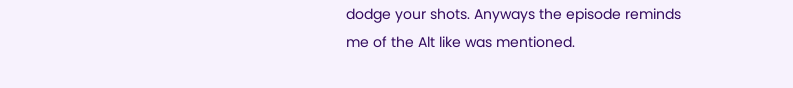dodge your shots. Anyways the episode reminds me of the Alt like was mentioned.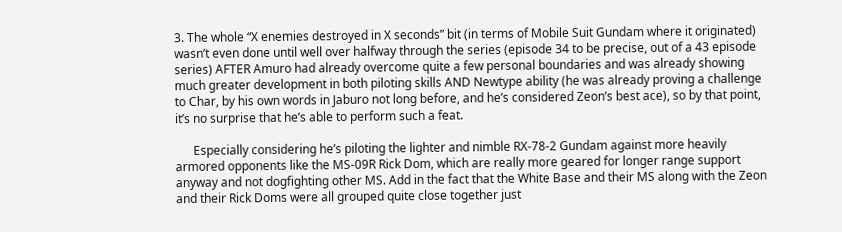3. The whole “X enemies destroyed in X seconds” bit (in terms of Mobile Suit Gundam where it originated) wasn’t even done until well over halfway through the series (episode 34 to be precise, out of a 43 episode series) AFTER Amuro had already overcome quite a few personal boundaries and was already showing much greater development in both piloting skills AND Newtype ability (he was already proving a challenge to Char, by his own words in Jaburo not long before, and he’s considered Zeon’s best ace), so by that point, it’s no surprise that he’s able to perform such a feat.

      Especially considering he’s piloting the lighter and nimble RX-78-2 Gundam against more heavily armored opponents like the MS-09R Rick Dom, which are really more geared for longer range support anyway and not dogfighting other MS. Add in the fact that the White Base and their MS along with the Zeon and their Rick Doms were all grouped quite close together just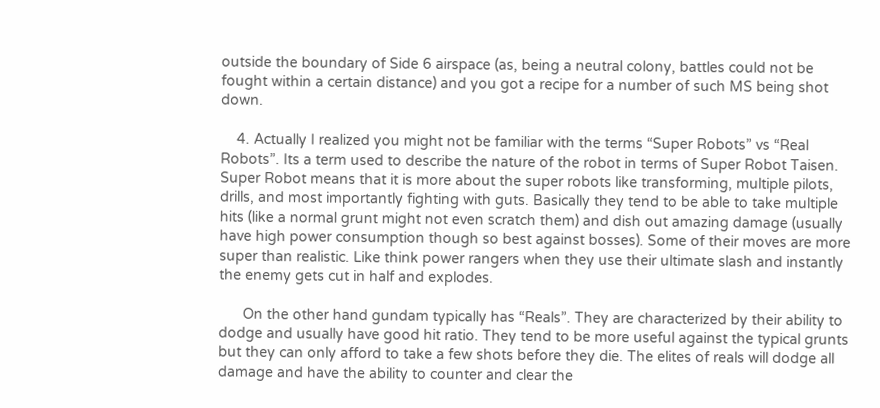outside the boundary of Side 6 airspace (as, being a neutral colony, battles could not be fought within a certain distance) and you got a recipe for a number of such MS being shot down.

    4. Actually I realized you might not be familiar with the terms “Super Robots” vs “Real Robots”. Its a term used to describe the nature of the robot in terms of Super Robot Taisen. Super Robot means that it is more about the super robots like transforming, multiple pilots, drills, and most importantly fighting with guts. Basically they tend to be able to take multiple hits (like a normal grunt might not even scratch them) and dish out amazing damage (usually have high power consumption though so best against bosses). Some of their moves are more super than realistic. Like think power rangers when they use their ultimate slash and instantly the enemy gets cut in half and explodes.

      On the other hand gundam typically has “Reals”. They are characterized by their ability to dodge and usually have good hit ratio. They tend to be more useful against the typical grunts but they can only afford to take a few shots before they die. The elites of reals will dodge all damage and have the ability to counter and clear the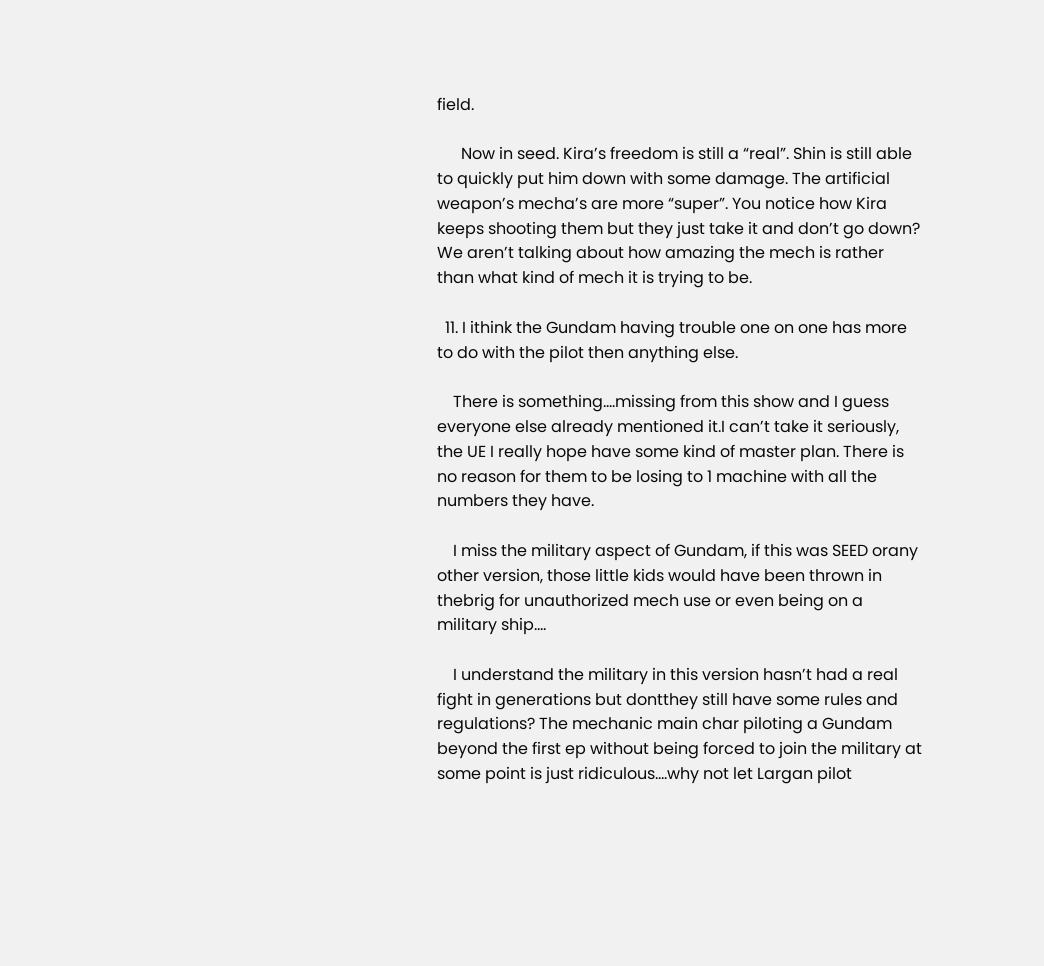field.

      Now in seed. Kira’s freedom is still a “real”. Shin is still able to quickly put him down with some damage. The artificial weapon’s mecha’s are more “super”. You notice how Kira keeps shooting them but they just take it and don’t go down? We aren’t talking about how amazing the mech is rather than what kind of mech it is trying to be.

  11. I ithink the Gundam having trouble one on one has more to do with the pilot then anything else.

    There is something….missing from this show and I guess everyone else already mentioned it.I can’t take it seriously, the UE I really hope have some kind of master plan. There is no reason for them to be losing to 1 machine with all the numbers they have.

    I miss the military aspect of Gundam, if this was SEED orany other version, those little kids would have been thrown in thebrig for unauthorized mech use or even being on a military ship….

    I understand the military in this version hasn’t had a real fight in generations but dontthey still have some rules and regulations? The mechanic main char piloting a Gundam beyond the first ep without being forced to join the military at some point is just ridiculous….why not let Largan pilot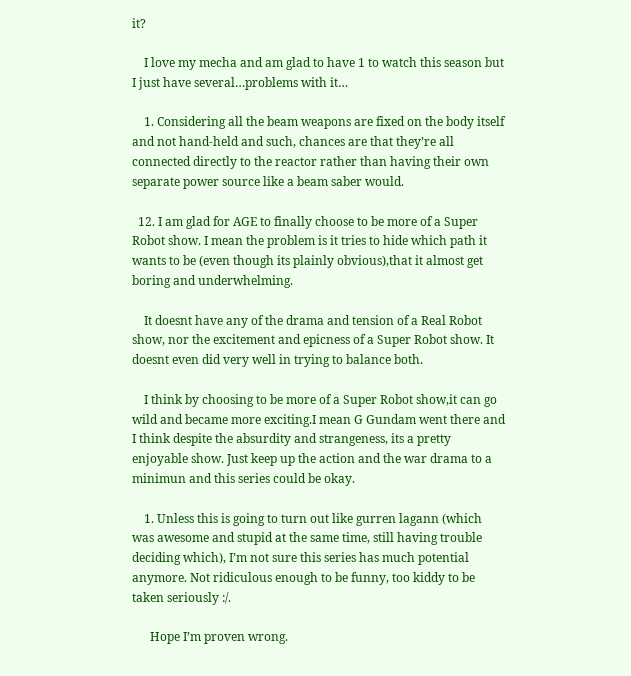it?

    I love my mecha and am glad to have 1 to watch this season but I just have several…problems with it…

    1. Considering all the beam weapons are fixed on the body itself and not hand-held and such, chances are that they’re all connected directly to the reactor rather than having their own separate power source like a beam saber would.

  12. I am glad for AGE to finally choose to be more of a Super Robot show. I mean the problem is it tries to hide which path it wants to be (even though its plainly obvious),that it almost get boring and underwhelming.

    It doesnt have any of the drama and tension of a Real Robot show, nor the excitement and epicness of a Super Robot show. It doesnt even did very well in trying to balance both.

    I think by choosing to be more of a Super Robot show,it can go wild and became more exciting.I mean G Gundam went there and I think despite the absurdity and strangeness, its a pretty enjoyable show. Just keep up the action and the war drama to a minimun and this series could be okay.

    1. Unless this is going to turn out like gurren lagann (which was awesome and stupid at the same time, still having trouble deciding which), I’m not sure this series has much potential anymore. Not ridiculous enough to be funny, too kiddy to be taken seriously :/.

      Hope I’m proven wrong.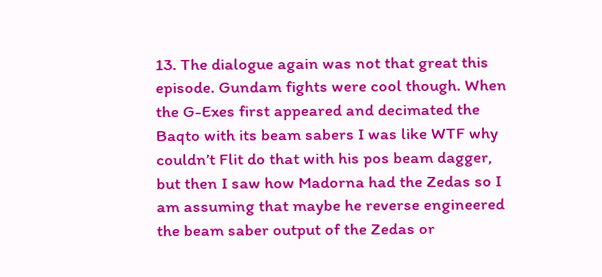13. The dialogue again was not that great this episode. Gundam fights were cool though. When the G-Exes first appeared and decimated the Baqto with its beam sabers I was like WTF why couldn’t Flit do that with his pos beam dagger, but then I saw how Madorna had the Zedas so I am assuming that maybe he reverse engineered the beam saber output of the Zedas or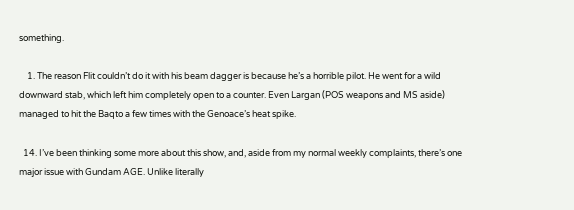something.

    1. The reason Flit couldn’t do it with his beam dagger is because he’s a horrible pilot. He went for a wild downward stab, which left him completely open to a counter. Even Largan (POS weapons and MS aside) managed to hit the Baqto a few times with the Genoace’s heat spike.

  14. I’ve been thinking some more about this show, and, aside from my normal weekly complaints, there’s one major issue with Gundam AGE. Unlike literally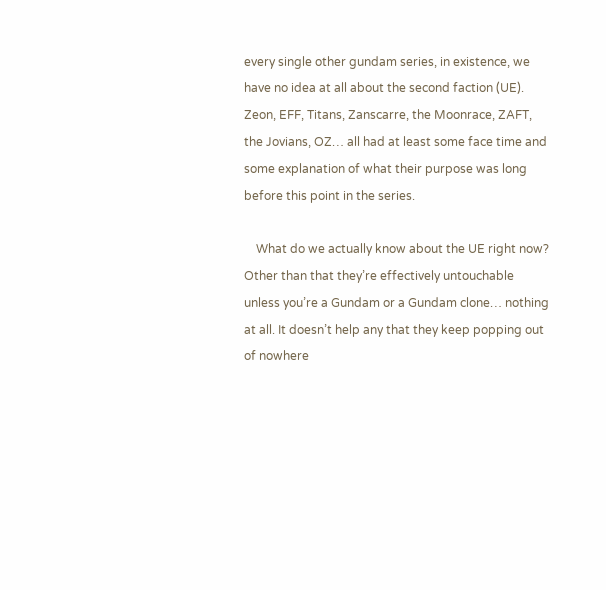every single other gundam series, in existence, we have no idea at all about the second faction (UE). Zeon, EFF, Titans, Zanscarre, the Moonrace, ZAFT, the Jovians, OZ… all had at least some face time and some explanation of what their purpose was long before this point in the series.

    What do we actually know about the UE right now? Other than that they’re effectively untouchable unless you’re a Gundam or a Gundam clone… nothing at all. It doesn’t help any that they keep popping out of nowhere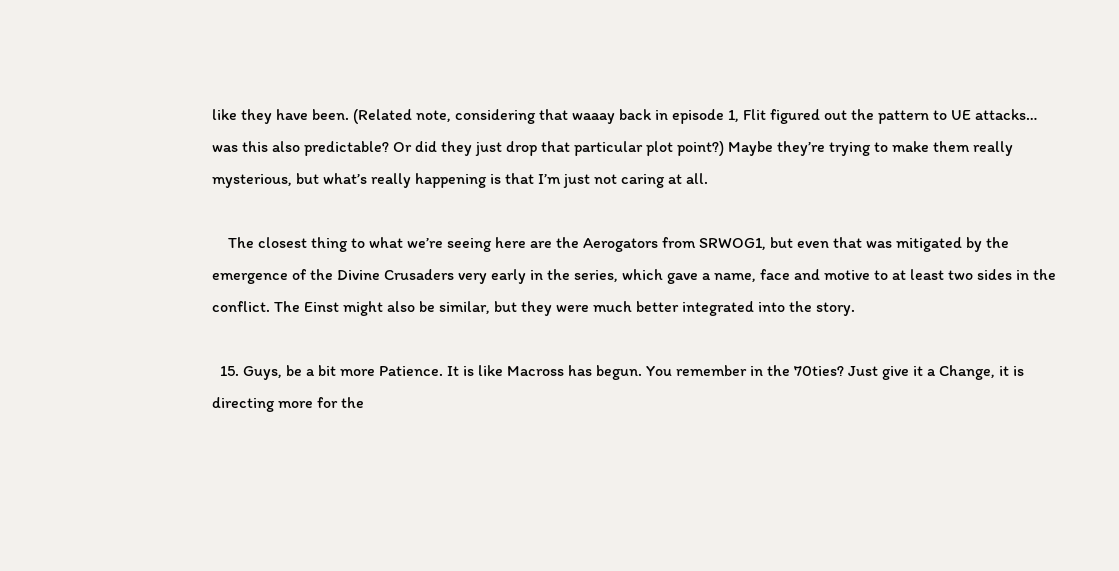like they have been. (Related note, considering that waaay back in episode 1, Flit figured out the pattern to UE attacks… was this also predictable? Or did they just drop that particular plot point?) Maybe they’re trying to make them really mysterious, but what’s really happening is that I’m just not caring at all.

    The closest thing to what we’re seeing here are the Aerogators from SRWOG1, but even that was mitigated by the emergence of the Divine Crusaders very early in the series, which gave a name, face and motive to at least two sides in the conflict. The Einst might also be similar, but they were much better integrated into the story.

  15. Guys, be a bit more Patience. It is like Macross has begun. You remember in the 70ties? Just give it a Change, it is directing more for the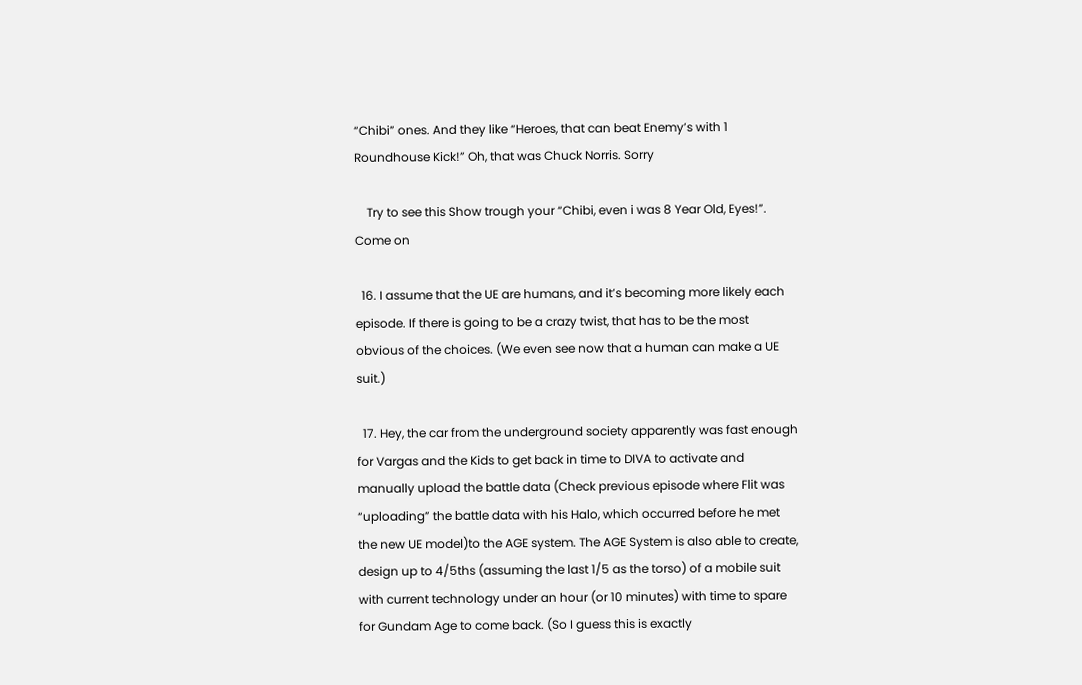“Chibi” ones. And they like “Heroes, that can beat Enemy’s with 1 Roundhouse Kick!” Oh, that was Chuck Norris. Sorry

    Try to see this Show trough your “Chibi, even i was 8 Year Old, Eyes!”. Come on

  16. I assume that the UE are humans, and it’s becoming more likely each episode. If there is going to be a crazy twist, that has to be the most obvious of the choices. (We even see now that a human can make a UE suit.)

  17. Hey, the car from the underground society apparently was fast enough for Vargas and the Kids to get back in time to DIVA to activate and manually upload the battle data (Check previous episode where Flit was “uploading” the battle data with his Halo, which occurred before he met the new UE model)to the AGE system. The AGE System is also able to create, design up to 4/5ths (assuming the last 1/5 as the torso) of a mobile suit with current technology under an hour (or 10 minutes) with time to spare for Gundam Age to come back. (So I guess this is exactly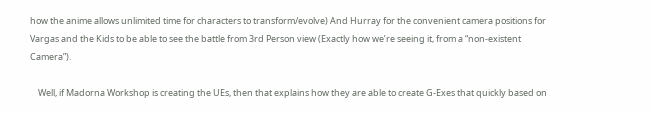how the anime allows unlimited time for characters to transform/evolve) And Hurray for the convenient camera positions for Vargas and the Kids to be able to see the battle from 3rd Person view (Exactly how we’re seeing it, from a “non-existent Camera”).

    Well, if Madorna Workshop is creating the UEs, then that explains how they are able to create G-Exes that quickly based on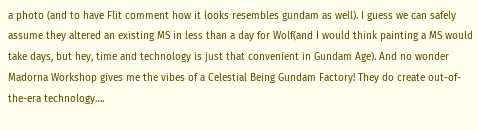a photo (and to have Flit comment how it looks resembles gundam as well). I guess we can safely assume they altered an existing MS in less than a day for Wolf(and I would think painting a MS would take days, but hey, time and technology is just that convenient in Gundam Age). And no wonder Madorna Workshop gives me the vibes of a Celestial Being Gundam Factory! They do create out-of-the-era technology….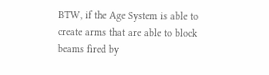BTW, if the Age System is able to create arms that are able to block beams fired by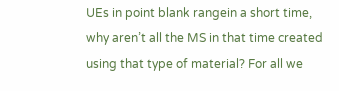UEs in point blank rangein a short time, why aren’t all the MS in that time created using that type of material? For all we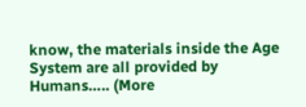know, the materials inside the Age System are all provided by Humans….. (More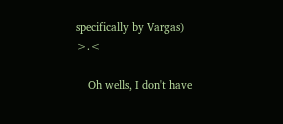specifically by Vargas) >.<

    Oh wells, I don't have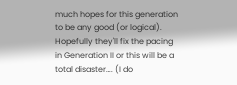much hopes for this generation to be any good (or logical). Hopefully they'll fix the pacing in Generation II or this will be a total disaster…. (I do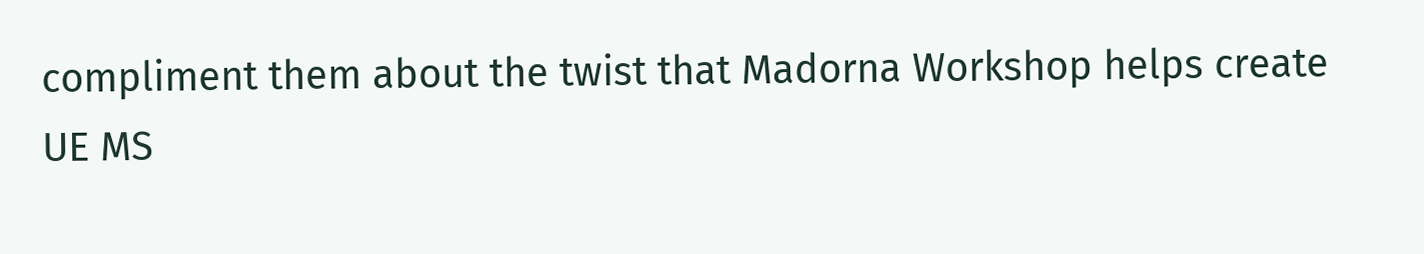compliment them about the twist that Madorna Workshop helps create UE MS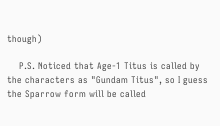though)

    P.S. Noticed that Age-1 Titus is called by the characters as "Gundam Titus", so I guess the Sparrow form will be called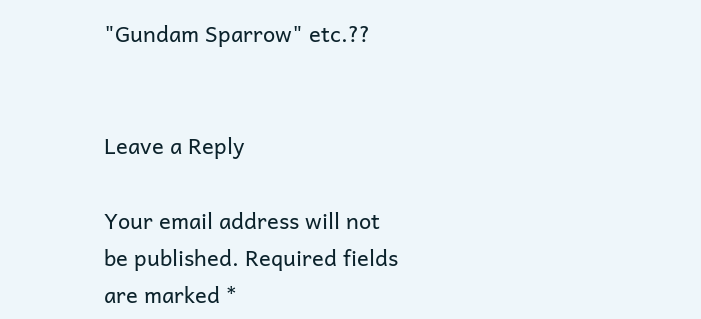"Gundam Sparrow" etc.??


Leave a Reply

Your email address will not be published. Required fields are marked *